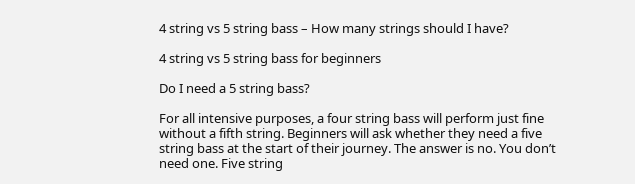4 string vs 5 string bass – How many strings should I have?

4 string vs 5 string bass for beginners

Do I need a 5 string bass?

For all intensive purposes, a four string bass will perform just fine without a fifth string. Beginners will ask whether they need a five string bass at the start of their journey. The answer is no. You don’t need one. Five string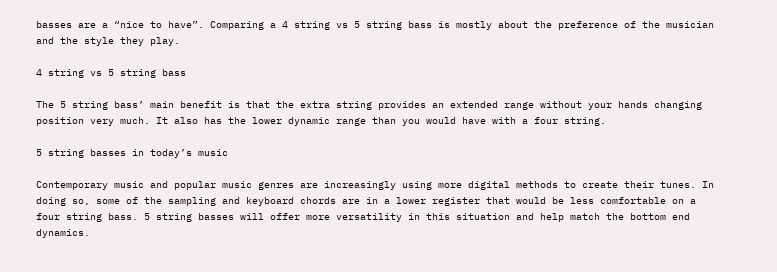basses are a “nice to have”. Comparing a 4 string vs 5 string bass is mostly about the preference of the musician and the style they play.

4 string vs 5 string bass

The 5 string bass’ main benefit is that the extra string provides an extended range without your hands changing position very much. It also has the lower dynamic range than you would have with a four string.

5 string basses in today’s music

Contemporary music and popular music genres are increasingly using more digital methods to create their tunes. In doing so, some of the sampling and keyboard chords are in a lower register that would be less comfortable on a four string bass. 5 string basses will offer more versatility in this situation and help match the bottom end dynamics.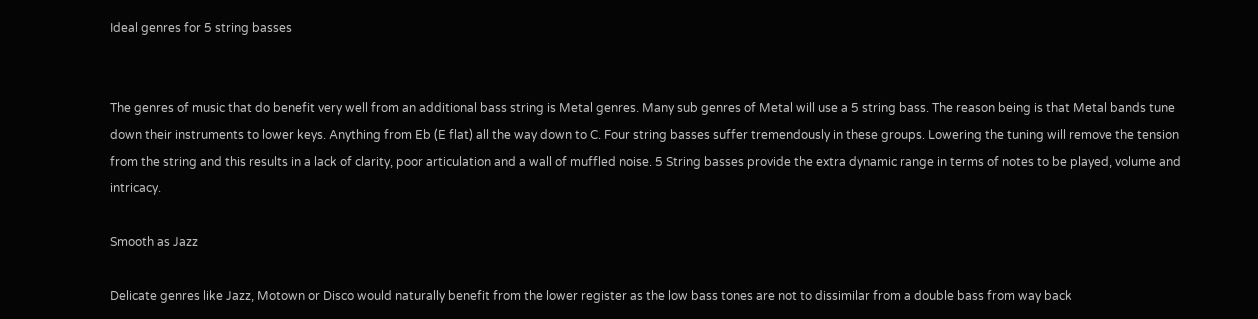Ideal genres for 5 string basses


The genres of music that do benefit very well from an additional bass string is Metal genres. Many sub genres of Metal will use a 5 string bass. The reason being is that Metal bands tune down their instruments to lower keys. Anything from Eb (E flat) all the way down to C. Four string basses suffer tremendously in these groups. Lowering the tuning will remove the tension from the string and this results in a lack of clarity, poor articulation and a wall of muffled noise. 5 String basses provide the extra dynamic range in terms of notes to be played, volume and intricacy.

Smooth as Jazz

Delicate genres like Jazz, Motown or Disco would naturally benefit from the lower register as the low bass tones are not to dissimilar from a double bass from way back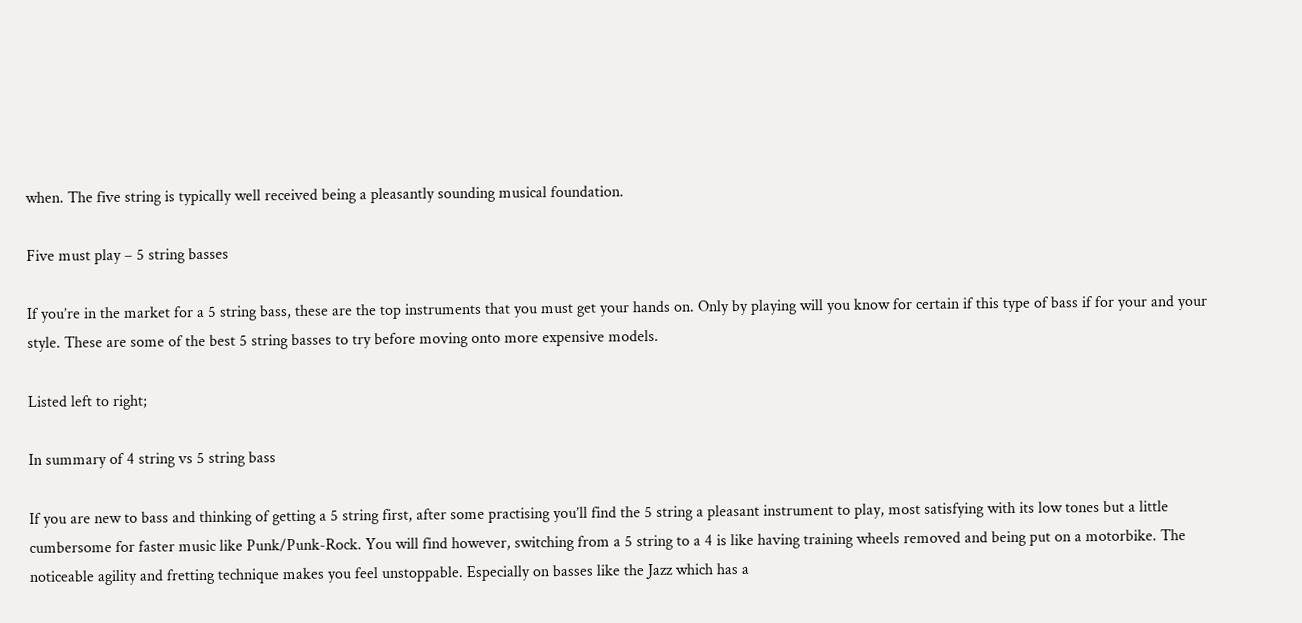when. The five string is typically well received being a pleasantly sounding musical foundation.

Five must play – 5 string basses

If you’re in the market for a 5 string bass, these are the top instruments that you must get your hands on. Only by playing will you know for certain if this type of bass if for your and your style. These are some of the best 5 string basses to try before moving onto more expensive models.

Listed left to right;

In summary of 4 string vs 5 string bass

If you are new to bass and thinking of getting a 5 string first, after some practising you’ll find the 5 string a pleasant instrument to play, most satisfying with its low tones but a little cumbersome for faster music like Punk/Punk-Rock. You will find however, switching from a 5 string to a 4 is like having training wheels removed and being put on a motorbike. The noticeable agility and fretting technique makes you feel unstoppable. Especially on basses like the Jazz which has a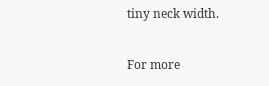tiny neck width.

For more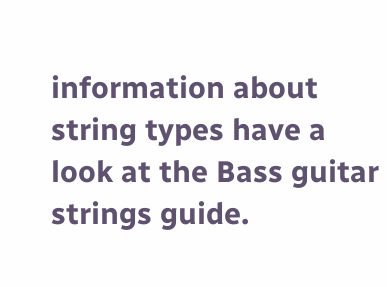information about string types have a look at the Bass guitar strings guide.